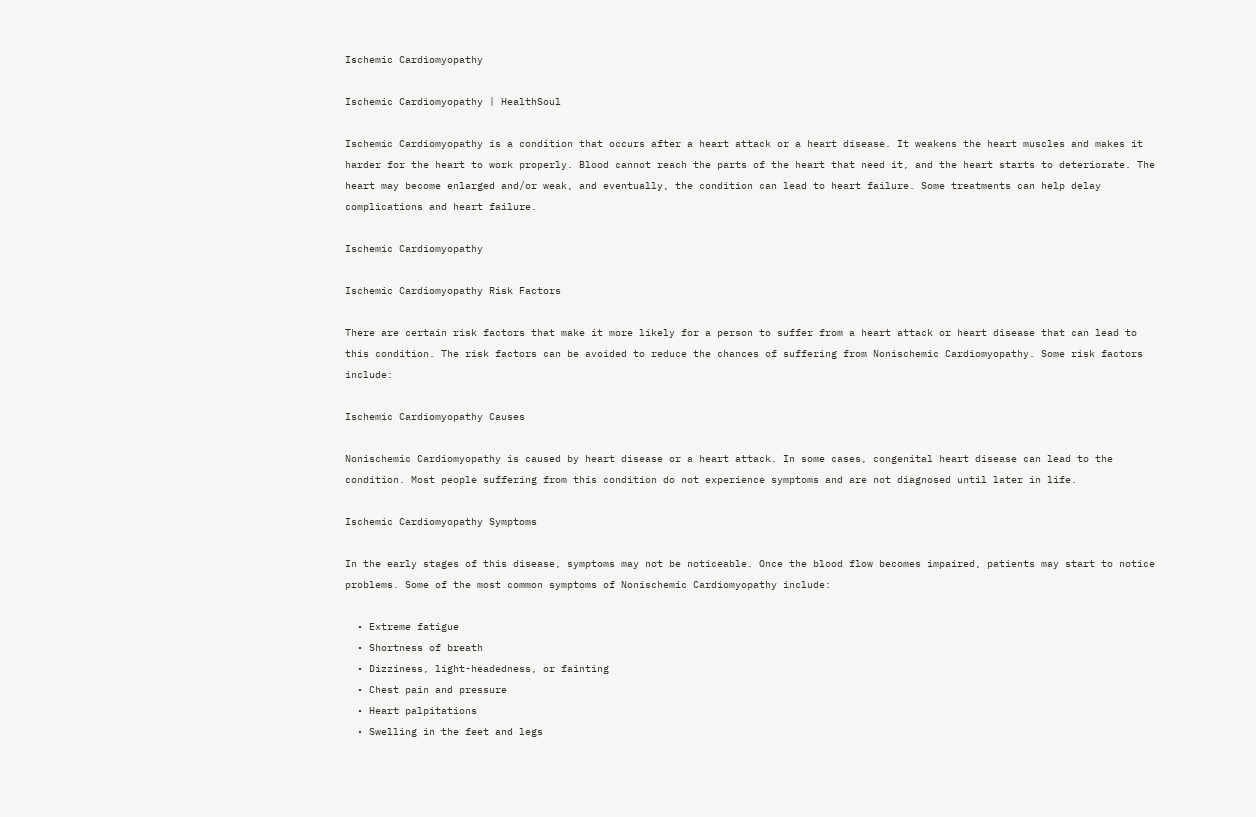Ischemic Cardiomyopathy

Ischemic Cardiomyopathy | HealthSoul

Ischemic Cardiomyopathy is a condition that occurs after a heart attack or a heart disease. It weakens the heart muscles and makes it harder for the heart to work properly. Blood cannot reach the parts of the heart that need it, and the heart starts to deteriorate. The heart may become enlarged and/or weak, and eventually, the condition can lead to heart failure. Some treatments can help delay complications and heart failure.

Ischemic Cardiomyopathy

Ischemic Cardiomyopathy Risk Factors

There are certain risk factors that make it more likely for a person to suffer from a heart attack or heart disease that can lead to this condition. The risk factors can be avoided to reduce the chances of suffering from Nonischemic Cardiomyopathy. Some risk factors include:

Ischemic Cardiomyopathy Causes

Nonischemic Cardiomyopathy is caused by heart disease or a heart attack. In some cases, congenital heart disease can lead to the condition. Most people suffering from this condition do not experience symptoms and are not diagnosed until later in life.

Ischemic Cardiomyopathy Symptoms

In the early stages of this disease, symptoms may not be noticeable. Once the blood flow becomes impaired, patients may start to notice problems. Some of the most common symptoms of Nonischemic Cardiomyopathy include:

  • Extreme fatigue
  • Shortness of breath
  • Dizziness, light-headedness, or fainting
  • Chest pain and pressure
  • Heart palpitations
  • Swelling in the feet and legs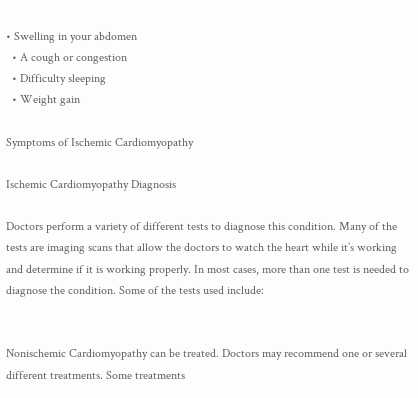• Swelling in your abdomen
  • A cough or congestion
  • Difficulty sleeping
  • Weight gain

Symptoms of Ischemic Cardiomyopathy

Ischemic Cardiomyopathy Diagnosis

Doctors perform a variety of different tests to diagnose this condition. Many of the tests are imaging scans that allow the doctors to watch the heart while it’s working and determine if it is working properly. In most cases, more than one test is needed to diagnose the condition. Some of the tests used include:


Nonischemic Cardiomyopathy can be treated. Doctors may recommend one or several different treatments. Some treatments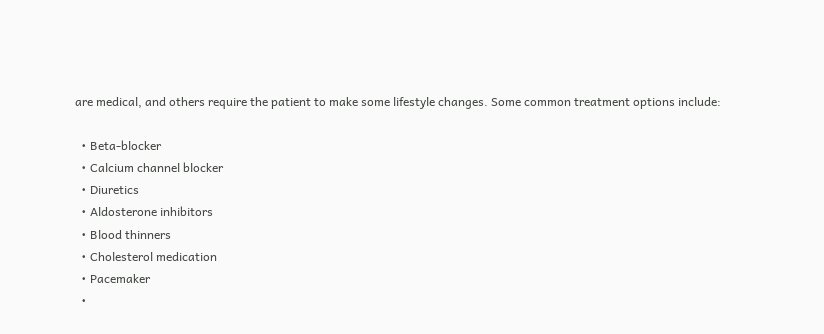are medical, and others require the patient to make some lifestyle changes. Some common treatment options include:

  • Beta-blocker
  • Calcium channel blocker
  • Diuretics
  • Aldosterone inhibitors
  • Blood thinners
  • Cholesterol medication
  • Pacemaker
  •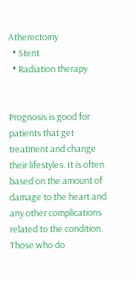Atherectomy
  • Stent
  • Radiation therapy


Prognosis is good for patients that get treatment and change their lifestyles. It is often based on the amount of damage to the heart and any other complications related to the condition. Those who do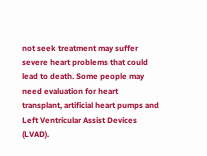not seek treatment may suffer severe heart problems that could lead to death. Some people may need evaluation for heart transplant, artificial heart pumps and Left Ventricular Assist Devices (LVAD).